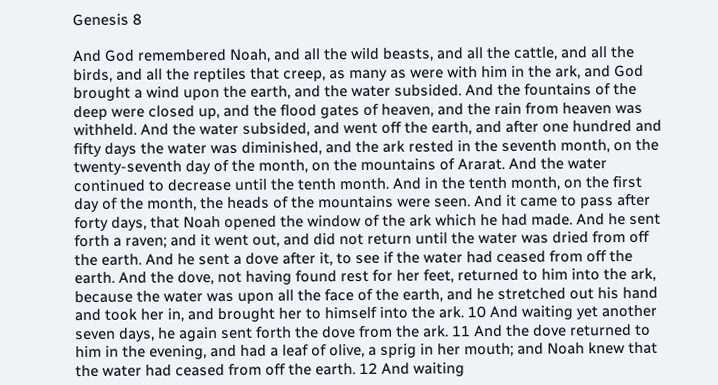Genesis 8

And God remembered Noah, and all the wild beasts, and all the cattle, and all the birds, and all the reptiles that creep, as many as were with him in the ark, and God brought a wind upon the earth, and the water subsided. And the fountains of the deep were closed up, and the flood gates of heaven, and the rain from heaven was withheld. And the water subsided, and went off the earth, and after one hundred and fifty days the water was diminished, and the ark rested in the seventh month, on the twenty-seventh day of the month, on the mountains of Ararat. And the water continued to decrease until the tenth month. And in the tenth month, on the first day of the month, the heads of the mountains were seen. And it came to pass after forty days, that Noah opened the window of the ark which he had made. And he sent forth a raven; and it went out, and did not return until the water was dried from off the earth. And he sent a dove after it, to see if the water had ceased from off the earth. And the dove, not having found rest for her feet, returned to him into the ark, because the water was upon all the face of the earth, and he stretched out his hand and took her in, and brought her to himself into the ark. 10 And waiting yet another seven days, he again sent forth the dove from the ark. 11 And the dove returned to him in the evening, and had a leaf of olive, a sprig in her mouth; and Noah knew that the water had ceased from off the earth. 12 And waiting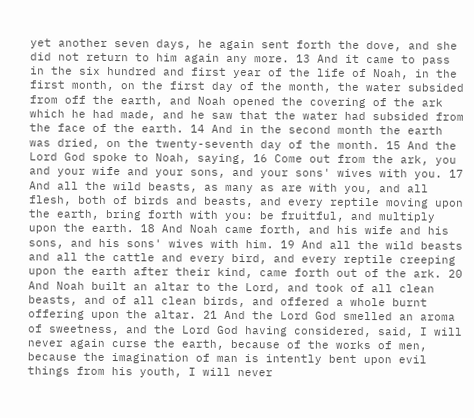yet another seven days, he again sent forth the dove, and she did not return to him again any more. 13 And it came to pass in the six hundred and first year of the life of Noah, in the first month, on the first day of the month, the water subsided from off the earth, and Noah opened the covering of the ark which he had made, and he saw that the water had subsided from the face of the earth. 14 And in the second month the earth was dried, on the twenty-seventh day of the month. 15 And the Lord God spoke to Noah, saying, 16 Come out from the ark, you and your wife and your sons, and your sons' wives with you. 17 And all the wild beasts, as many as are with you, and all flesh, both of birds and beasts, and every reptile moving upon the earth, bring forth with you: be fruitful, and multiply upon the earth. 18 And Noah came forth, and his wife and his sons, and his sons' wives with him. 19 And all the wild beasts and all the cattle and every bird, and every reptile creeping upon the earth after their kind, came forth out of the ark. 20 And Noah built an altar to the Lord, and took of all clean beasts, and of all clean birds, and offered a whole burnt offering upon the altar. 21 And the Lord God smelled an aroma of sweetness, and the Lord God having considered, said, I will never again curse the earth, because of the works of men, because the imagination of man is intently bent upon evil things from his youth, I will never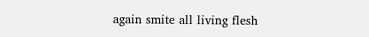again smite all living flesh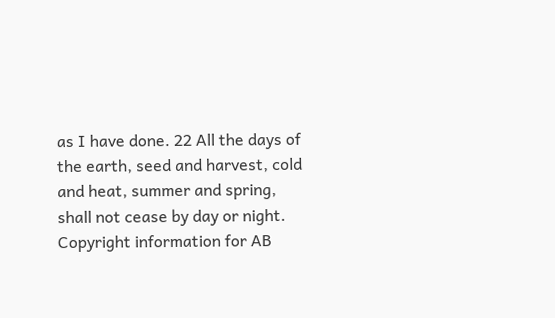as I have done. 22 All the days of the earth, seed and harvest, cold and heat, summer and spring, shall not cease by day or night.
Copyright information for AB